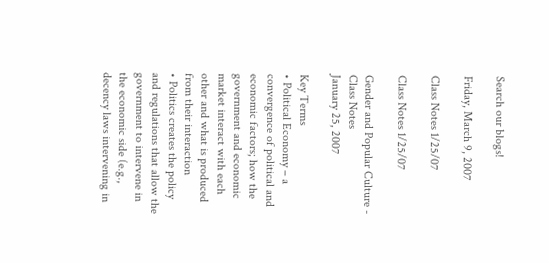Search our blogs!

Friday, March 9, 2007

Class Notes 1/25/07

Class Notes 1/25/07

Gender and Popular Culture - Class Notes
January 25, 2007

Key Terms
• Political Economy – a convergence of political and economic factors; how the government and economic market interact with each other and what is produced from their interaction
• Politics creates the policy and regulations that allow the government to intervene in the economic side (e.g., decency laws intervening in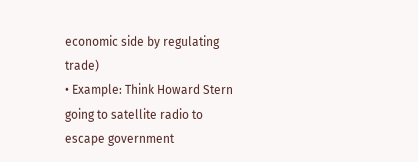economic side by regulating trade)
• Example: Think Howard Stern going to satellite radio to escape government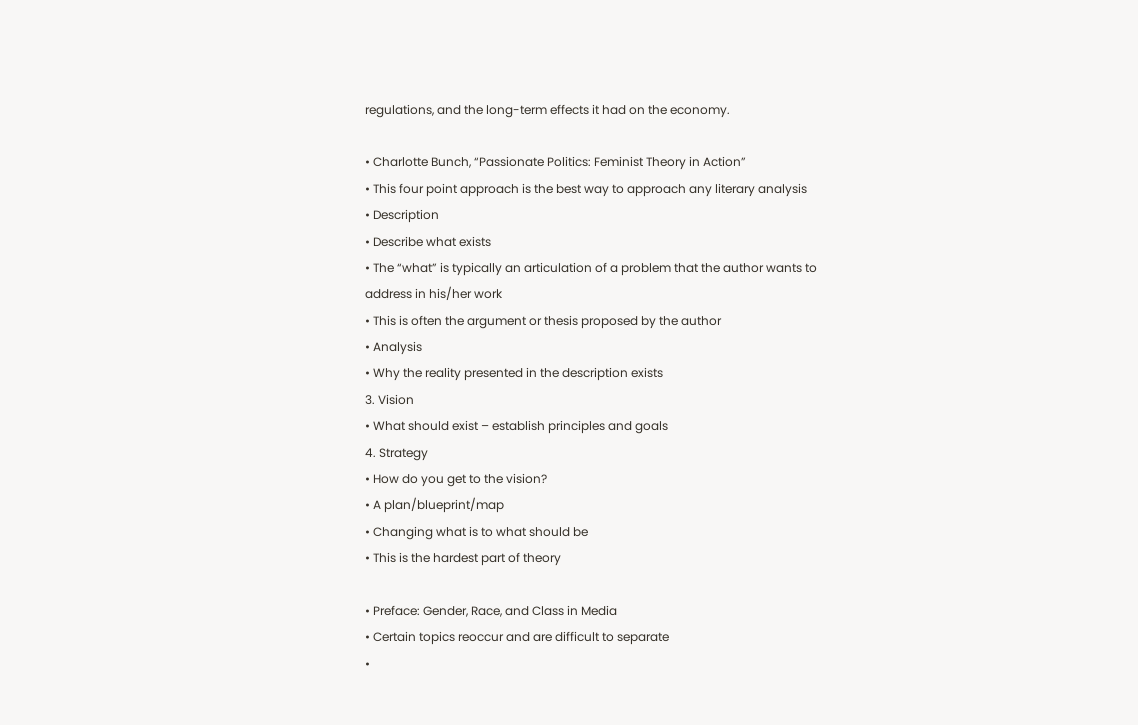regulations, and the long-term effects it had on the economy.

• Charlotte Bunch, “Passionate Politics: Feminist Theory in Action”
• This four point approach is the best way to approach any literary analysis
• Description
• Describe what exists
• The “what” is typically an articulation of a problem that the author wants to address in his/her work
• This is often the argument or thesis proposed by the author
• Analysis
• Why the reality presented in the description exists
3. Vision
• What should exist – establish principles and goals
4. Strategy
• How do you get to the vision?
• A plan/blueprint/map
• Changing what is to what should be
• This is the hardest part of theory

• Preface: Gender, Race, and Class in Media
• Certain topics reoccur and are difficult to separate
•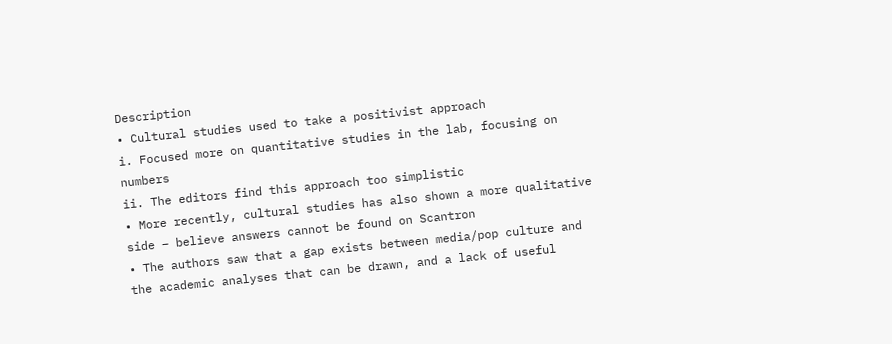Description
• Cultural studies used to take a positivist approach
i. Focused more on quantitative studies in the lab, focusing on numbers
ii. The editors find this approach too simplistic
• More recently, cultural studies has also shown a more qualitative side – believe answers cannot be found on Scantron
• The authors saw that a gap exists between media/pop culture and the academic analyses that can be drawn, and a lack of useful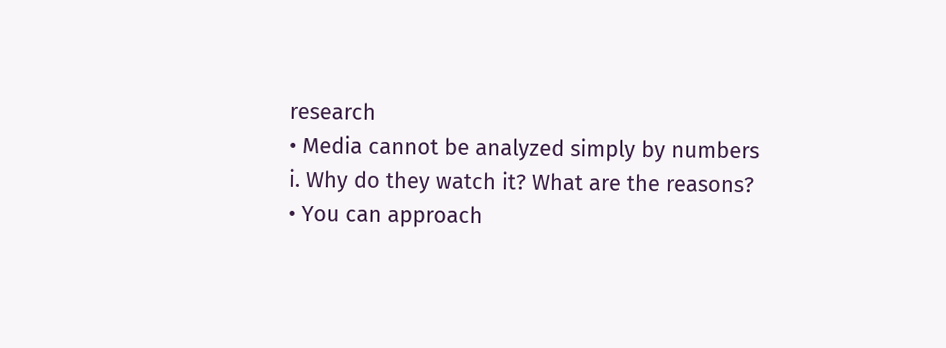research
• Media cannot be analyzed simply by numbers
i. Why do they watch it? What are the reasons?
• You can approach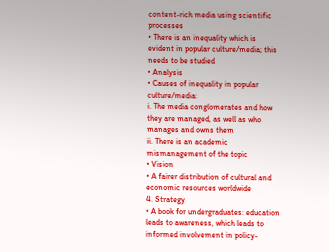content-rich media using scientific processes
• There is an inequality which is evident in popular culture/media; this needs to be studied
• Analysis
• Causes of inequality in popular culture/media:
i. The media conglomerates and how they are managed, as well as who manages and owns them
ii. There is an academic mismanagement of the topic
• Vision
• A fairer distribution of cultural and economic resources worldwide
4. Strategy
• A book for undergraduates: education leads to awareness, which leads to informed involvement in policy-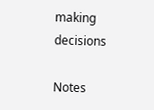making decisions

Notes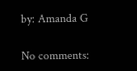by: Amanda G

No comments: